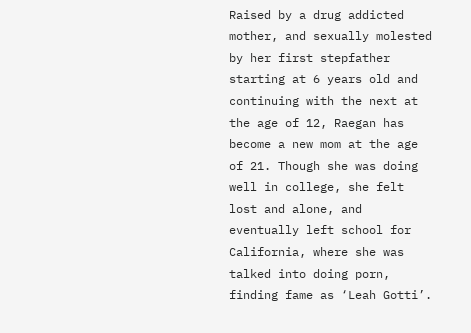Raised by a drug addicted mother, and sexually molested by her first stepfather starting at 6 years old and continuing with the next at the age of 12, Raegan has become a new mom at the age of 21. Though she was doing well in college, she felt lost and alone, and eventually left school for California, where she was talked into doing porn, finding fame as ‘Leah Gotti’.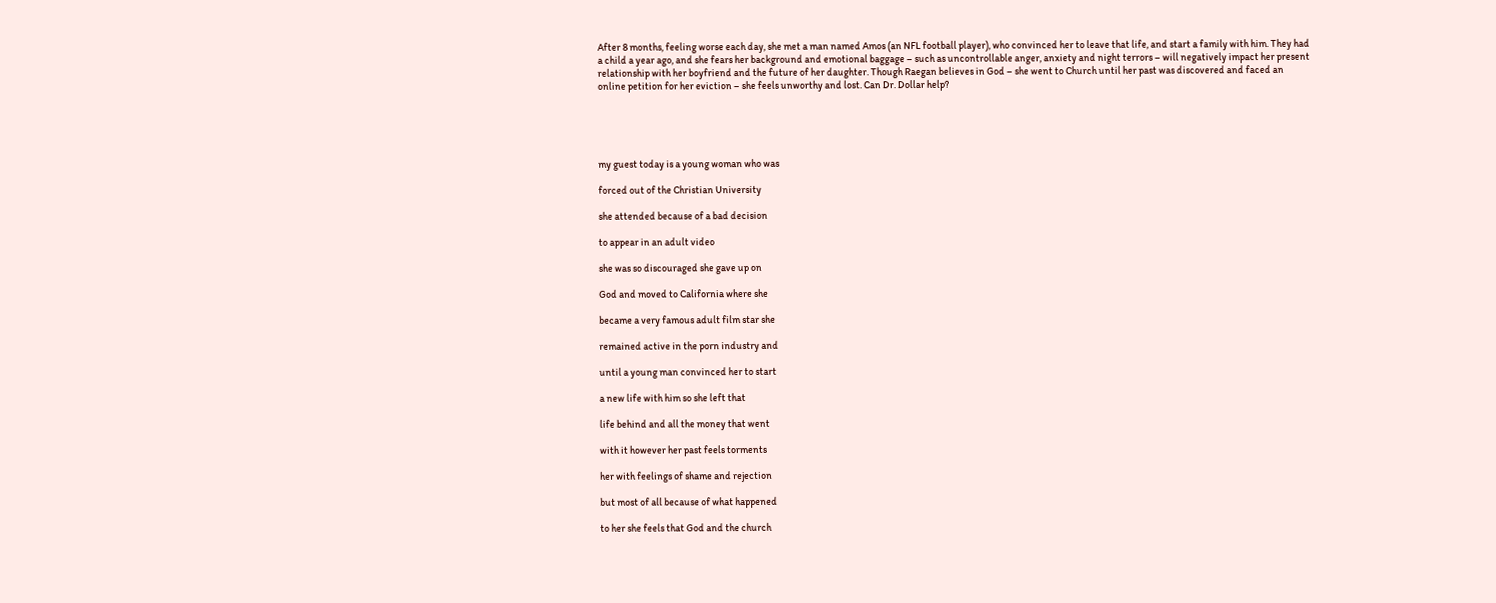After 8 months, feeling worse each day, she met a man named Amos (an NFL football player), who convinced her to leave that life, and start a family with him. They had a child a year ago, and she fears her background and emotional baggage – such as uncontrollable anger, anxiety and night terrors – will negatively impact her present relationship with her boyfriend and the future of her daughter. Though Raegan believes in God – she went to Church until her past was discovered and faced an online petition for her eviction – she feels unworthy and lost. Can Dr. Dollar help?





my guest today is a young woman who was

forced out of the Christian University

she attended because of a bad decision

to appear in an adult video

she was so discouraged she gave up on

God and moved to California where she

became a very famous adult film star she

remained active in the porn industry and

until a young man convinced her to start

a new life with him so she left that

life behind and all the money that went

with it however her past feels torments

her with feelings of shame and rejection

but most of all because of what happened

to her she feels that God and the church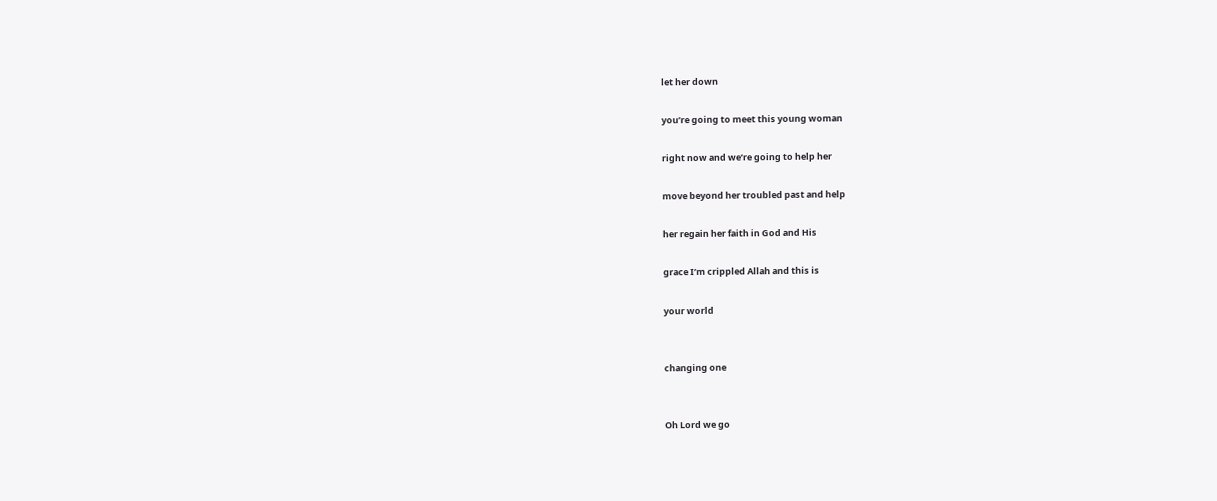let her down

you’re going to meet this young woman

right now and we’re going to help her

move beyond her troubled past and help

her regain her faith in God and His

grace I’m crippled Allah and this is

your world


changing one


Oh Lord we go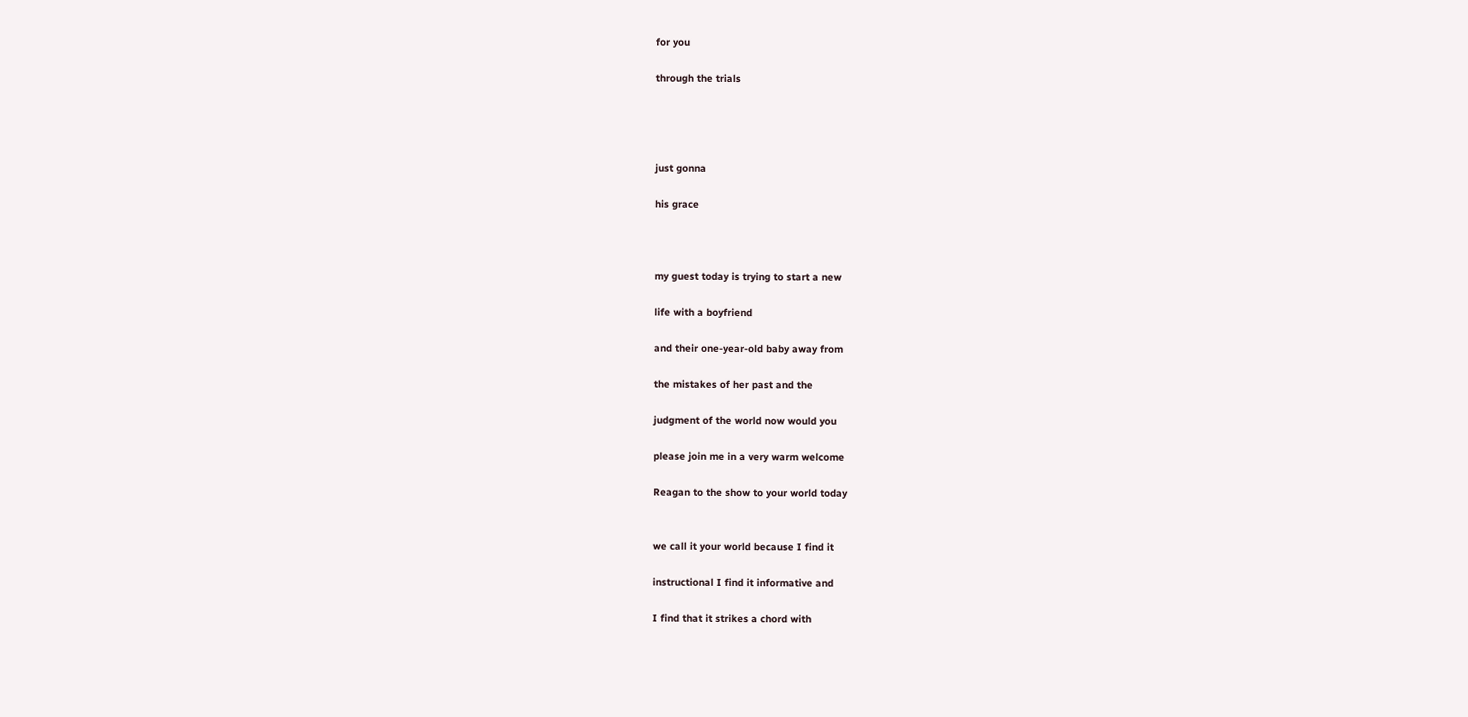for you

through the trials




just gonna

his grace



my guest today is trying to start a new

life with a boyfriend

and their one-year-old baby away from

the mistakes of her past and the

judgment of the world now would you

please join me in a very warm welcome

Reagan to the show to your world today


we call it your world because I find it

instructional I find it informative and

I find that it strikes a chord with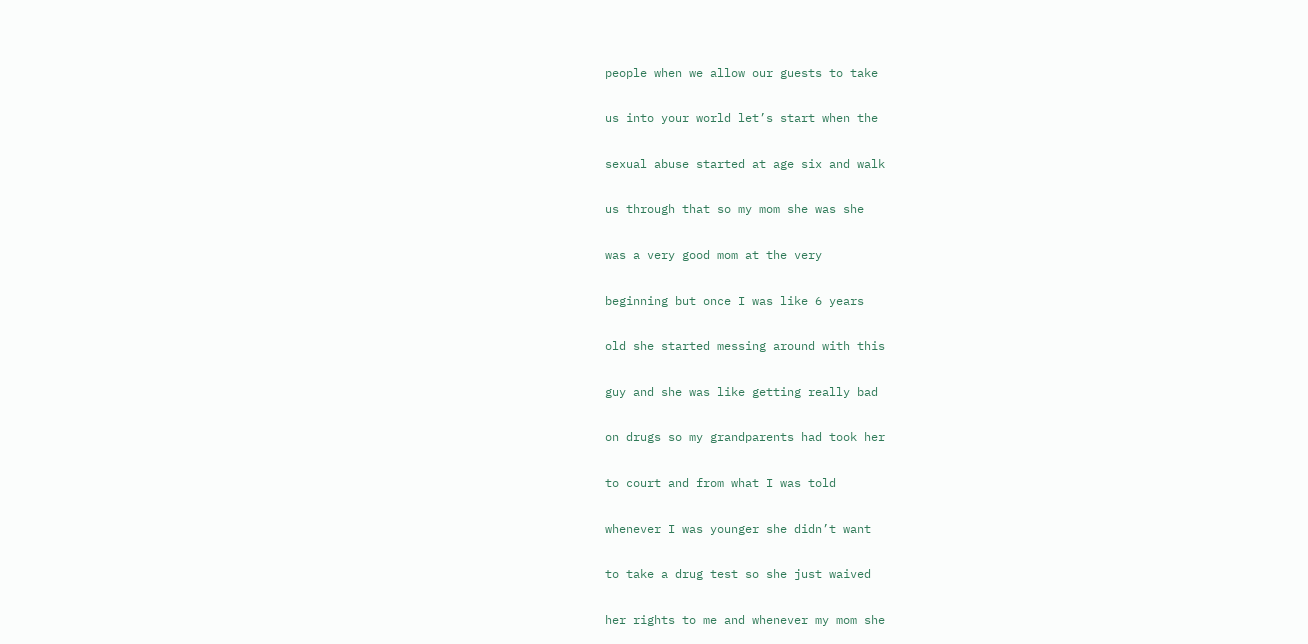people when we allow our guests to take

us into your world let’s start when the

sexual abuse started at age six and walk

us through that so my mom she was she

was a very good mom at the very

beginning but once I was like 6 years

old she started messing around with this

guy and she was like getting really bad

on drugs so my grandparents had took her

to court and from what I was told

whenever I was younger she didn’t want

to take a drug test so she just waived

her rights to me and whenever my mom she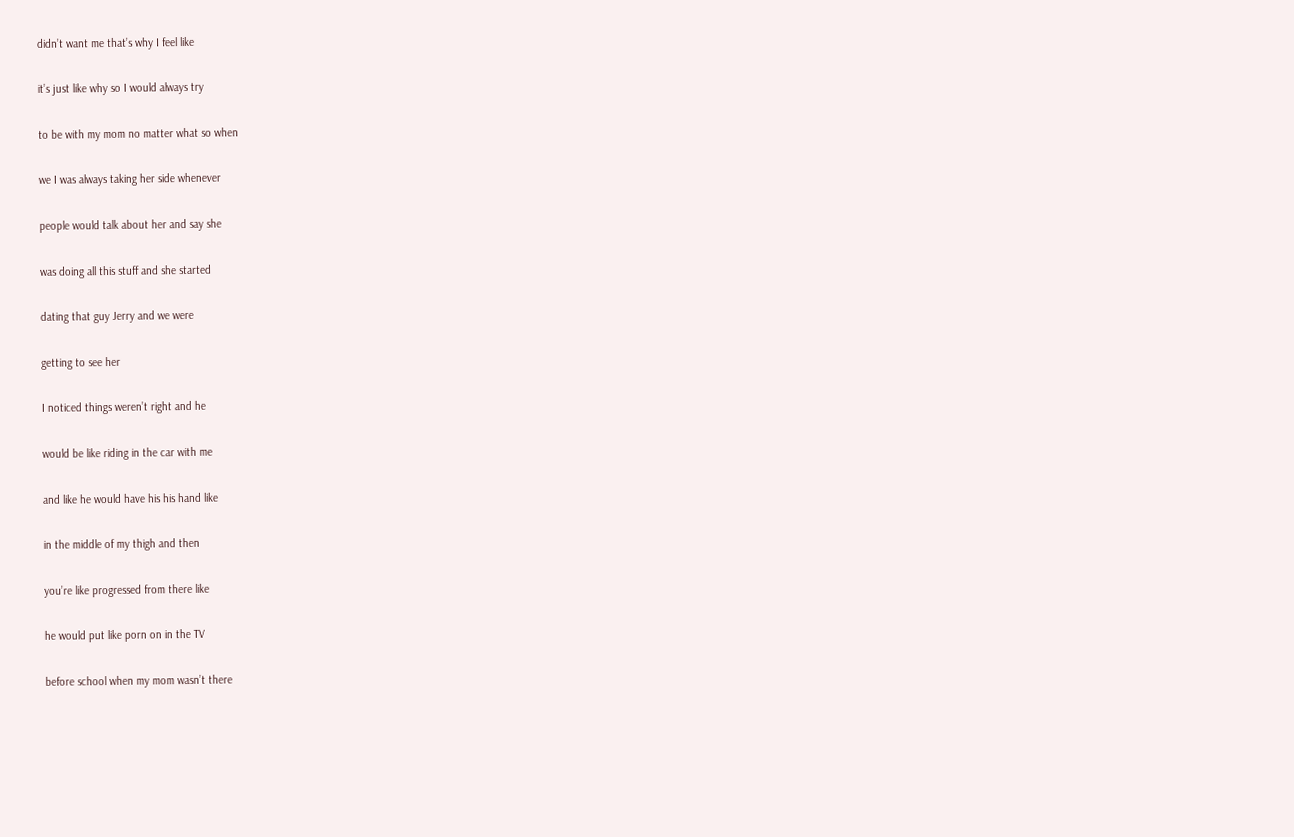didn’t want me that’s why I feel like

it’s just like why so I would always try

to be with my mom no matter what so when

we I was always taking her side whenever

people would talk about her and say she

was doing all this stuff and she started

dating that guy Jerry and we were

getting to see her

I noticed things weren’t right and he

would be like riding in the car with me

and like he would have his his hand like

in the middle of my thigh and then

you’re like progressed from there like

he would put like porn on in the TV

before school when my mom wasn’t there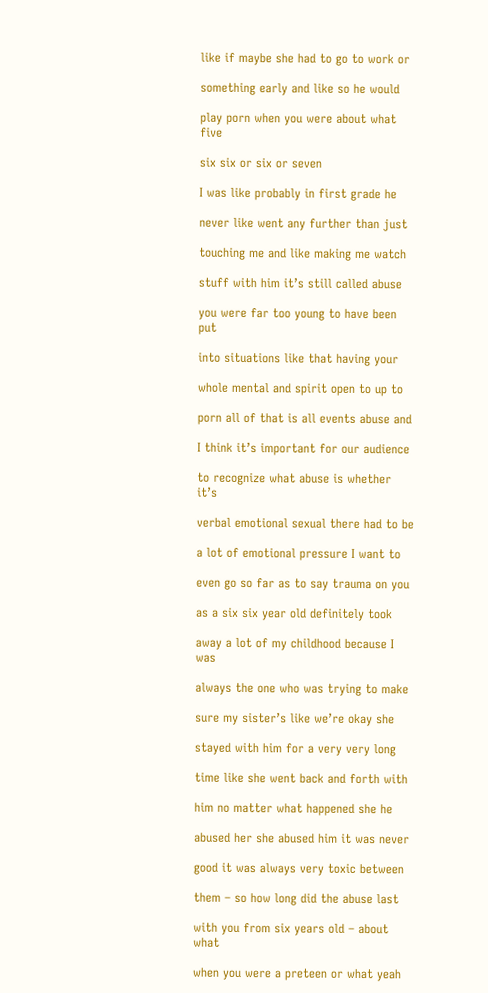like if maybe she had to go to work or

something early and like so he would

play porn when you were about what five

six six or six or seven

I was like probably in first grade he

never like went any further than just

touching me and like making me watch

stuff with him it’s still called abuse

you were far too young to have been put

into situations like that having your

whole mental and spirit open to up to

porn all of that is all events abuse and

I think it’s important for our audience

to recognize what abuse is whether it’s

verbal emotional sexual there had to be

a lot of emotional pressure I want to

even go so far as to say trauma on you

as a six six year old definitely took

away a lot of my childhood because I was

always the one who was trying to make

sure my sister’s like we’re okay she

stayed with him for a very very long

time like she went back and forth with

him no matter what happened she he

abused her she abused him it was never

good it was always very toxic between

them – so how long did the abuse last

with you from six years old – about what

when you were a preteen or what yeah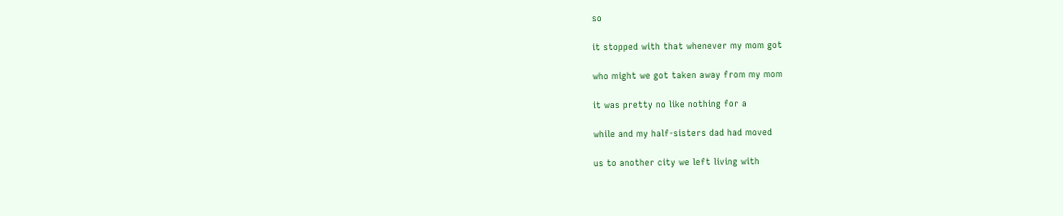so

it stopped with that whenever my mom got

who might we got taken away from my mom

it was pretty no like nothing for a

while and my half-sisters dad had moved

us to another city we left living with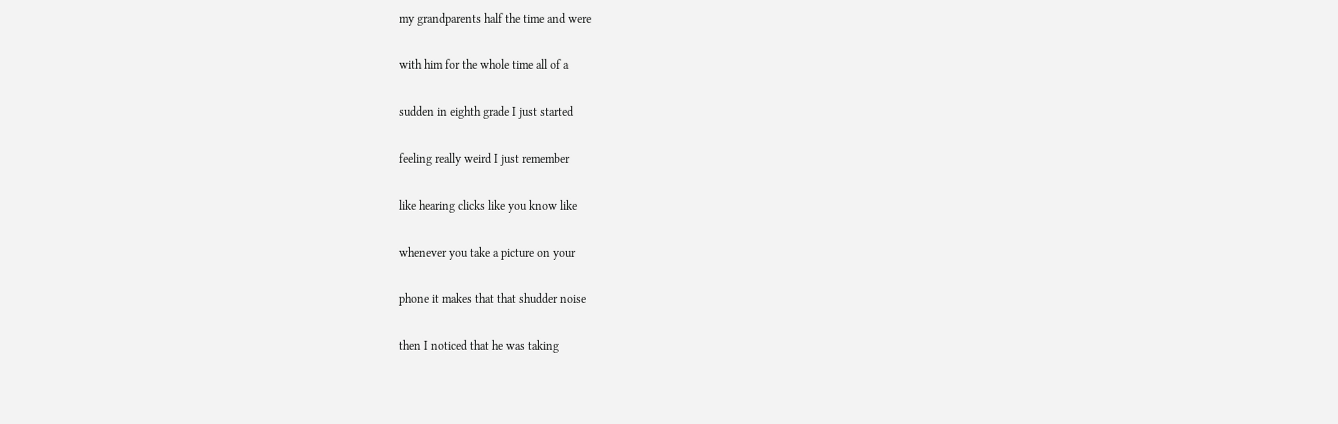my grandparents half the time and were

with him for the whole time all of a

sudden in eighth grade I just started

feeling really weird I just remember

like hearing clicks like you know like

whenever you take a picture on your

phone it makes that that shudder noise

then I noticed that he was taking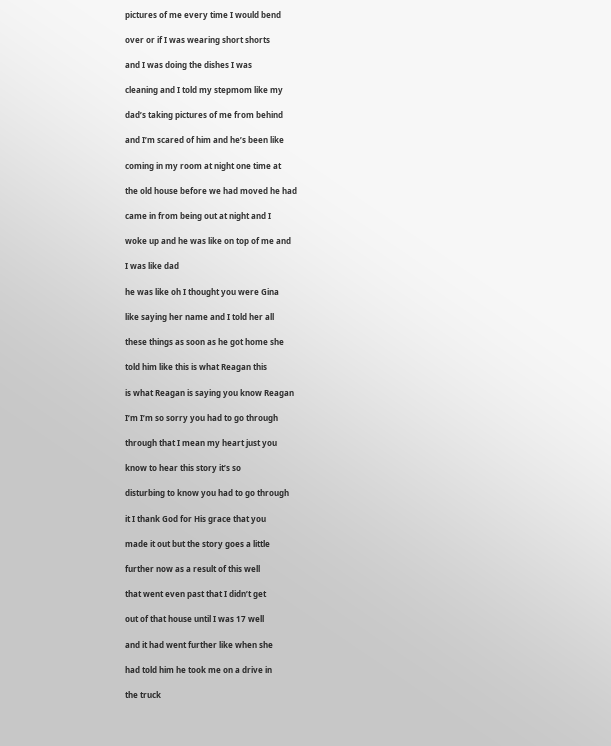pictures of me every time I would bend

over or if I was wearing short shorts

and I was doing the dishes I was

cleaning and I told my stepmom like my

dad’s taking pictures of me from behind

and I’m scared of him and he’s been like

coming in my room at night one time at

the old house before we had moved he had

came in from being out at night and I

woke up and he was like on top of me and

I was like dad

he was like oh I thought you were Gina

like saying her name and I told her all

these things as soon as he got home she

told him like this is what Reagan this

is what Reagan is saying you know Reagan

I’m I’m so sorry you had to go through

through that I mean my heart just you

know to hear this story it’s so

disturbing to know you had to go through

it I thank God for His grace that you

made it out but the story goes a little

further now as a result of this well

that went even past that I didn’t get

out of that house until I was 17 well

and it had went further like when she

had told him he took me on a drive in

the truck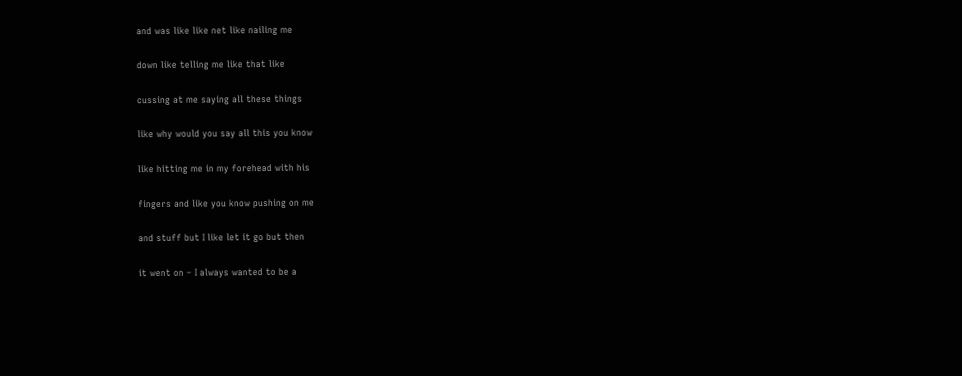and was like like net like nailing me

down like telling me like that like

cussing at me saying all these things

like why would you say all this you know

like hitting me in my forehead with his

fingers and like you know pushing on me

and stuff but I like let it go but then

it went on – I always wanted to be a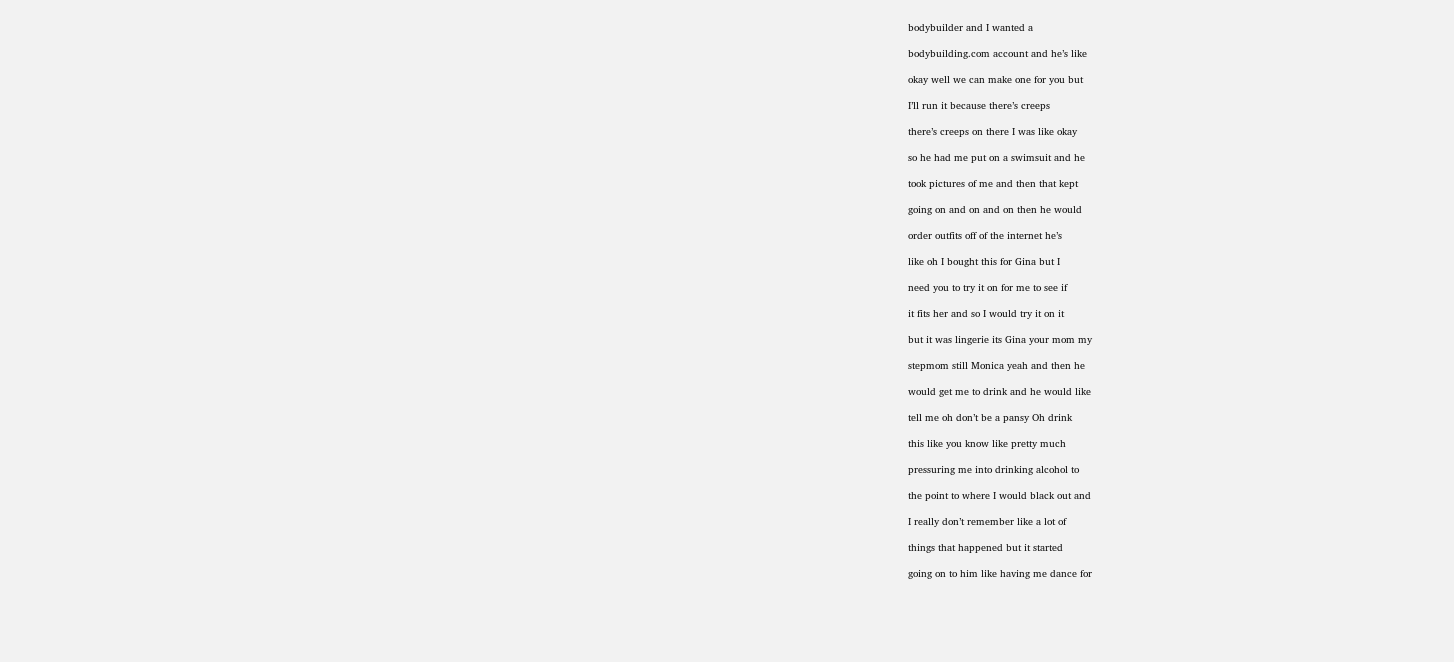bodybuilder and I wanted a

bodybuilding.com account and he’s like

okay well we can make one for you but

I’ll run it because there’s creeps

there’s creeps on there I was like okay

so he had me put on a swimsuit and he

took pictures of me and then that kept

going on and on and on then he would

order outfits off of the internet he’s

like oh I bought this for Gina but I

need you to try it on for me to see if

it fits her and so I would try it on it

but it was lingerie its Gina your mom my

stepmom still Monica yeah and then he

would get me to drink and he would like

tell me oh don’t be a pansy Oh drink

this like you know like pretty much

pressuring me into drinking alcohol to

the point to where I would black out and

I really don’t remember like a lot of

things that happened but it started

going on to him like having me dance for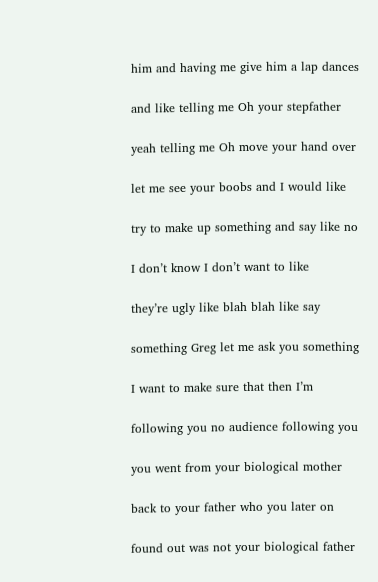him and having me give him a lap dances

and like telling me Oh your stepfather

yeah telling me Oh move your hand over

let me see your boobs and I would like

try to make up something and say like no

I don’t know I don’t want to like

they’re ugly like blah blah like say

something Greg let me ask you something

I want to make sure that then I’m

following you no audience following you

you went from your biological mother

back to your father who you later on

found out was not your biological father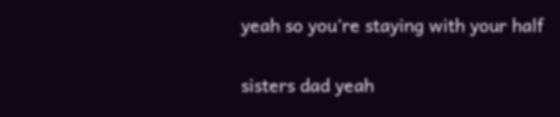yeah so you’re staying with your half

sisters dad yeah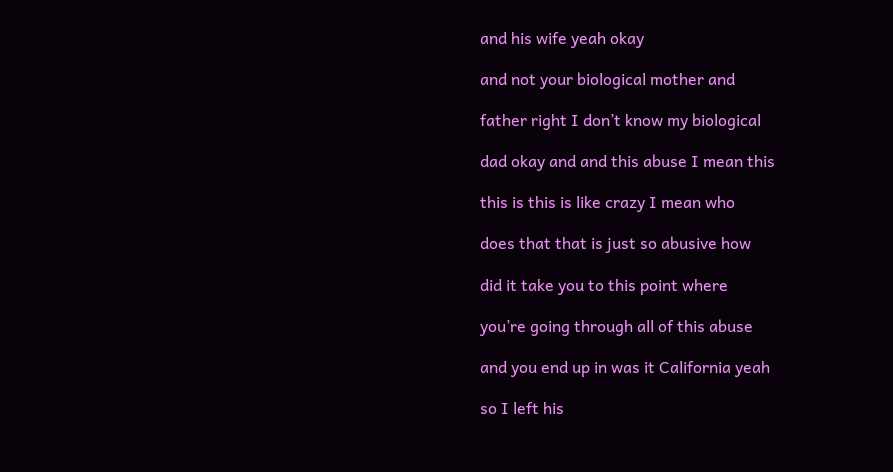and his wife yeah okay

and not your biological mother and

father right I don’t know my biological

dad okay and and this abuse I mean this

this is this is like crazy I mean who

does that that is just so abusive how

did it take you to this point where

you’re going through all of this abuse

and you end up in was it California yeah

so I left his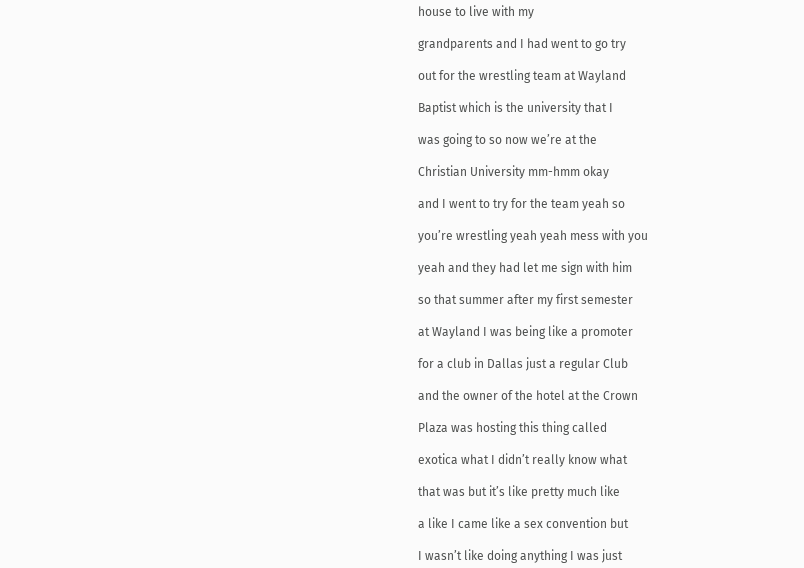house to live with my

grandparents and I had went to go try

out for the wrestling team at Wayland

Baptist which is the university that I

was going to so now we’re at the

Christian University mm-hmm okay

and I went to try for the team yeah so

you’re wrestling yeah yeah mess with you

yeah and they had let me sign with him

so that summer after my first semester

at Wayland I was being like a promoter

for a club in Dallas just a regular Club

and the owner of the hotel at the Crown

Plaza was hosting this thing called

exotica what I didn’t really know what

that was but it’s like pretty much like

a like I came like a sex convention but

I wasn’t like doing anything I was just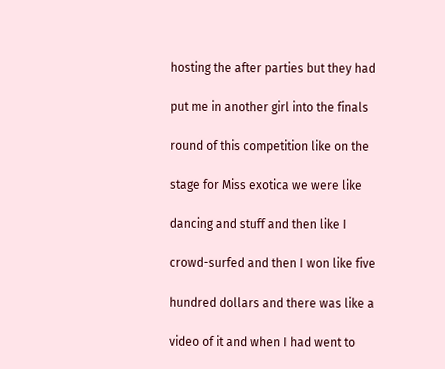hosting the after parties but they had

put me in another girl into the finals

round of this competition like on the

stage for Miss exotica we were like

dancing and stuff and then like I

crowd-surfed and then I won like five

hundred dollars and there was like a

video of it and when I had went to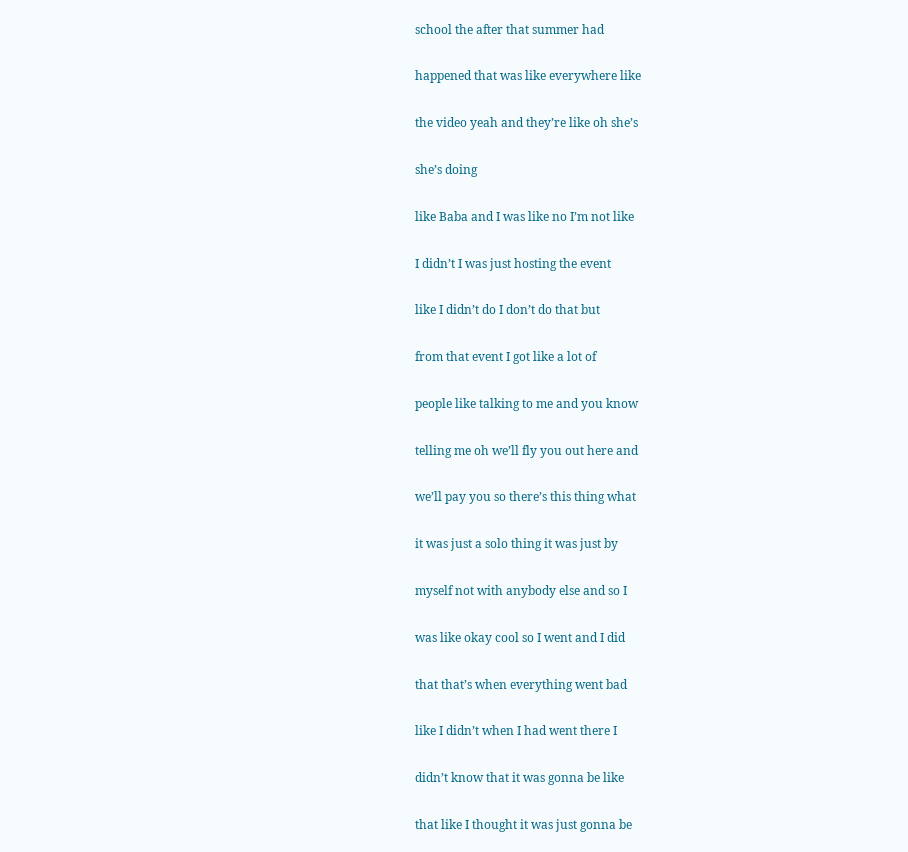school the after that summer had

happened that was like everywhere like

the video yeah and they’re like oh she’s

she’s doing

like Baba and I was like no I’m not like

I didn’t I was just hosting the event

like I didn’t do I don’t do that but

from that event I got like a lot of

people like talking to me and you know

telling me oh we’ll fly you out here and

we’ll pay you so there’s this thing what

it was just a solo thing it was just by

myself not with anybody else and so I

was like okay cool so I went and I did

that that’s when everything went bad

like I didn’t when I had went there I

didn’t know that it was gonna be like

that like I thought it was just gonna be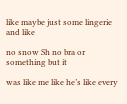like maybe just some lingerie and like

no snow Sh no bra or something but it

was like me like he’s like every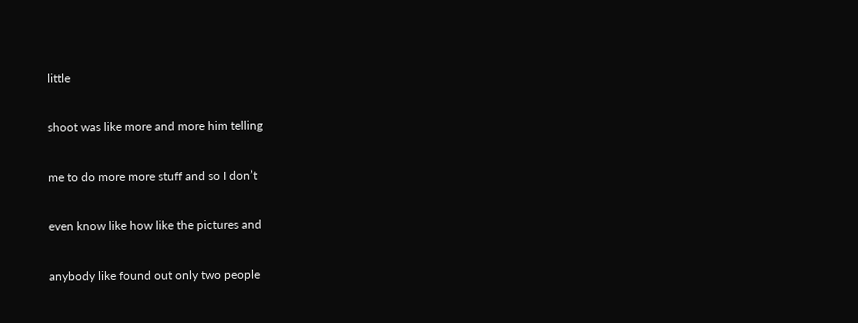little

shoot was like more and more him telling

me to do more more stuff and so I don’t

even know like how like the pictures and

anybody like found out only two people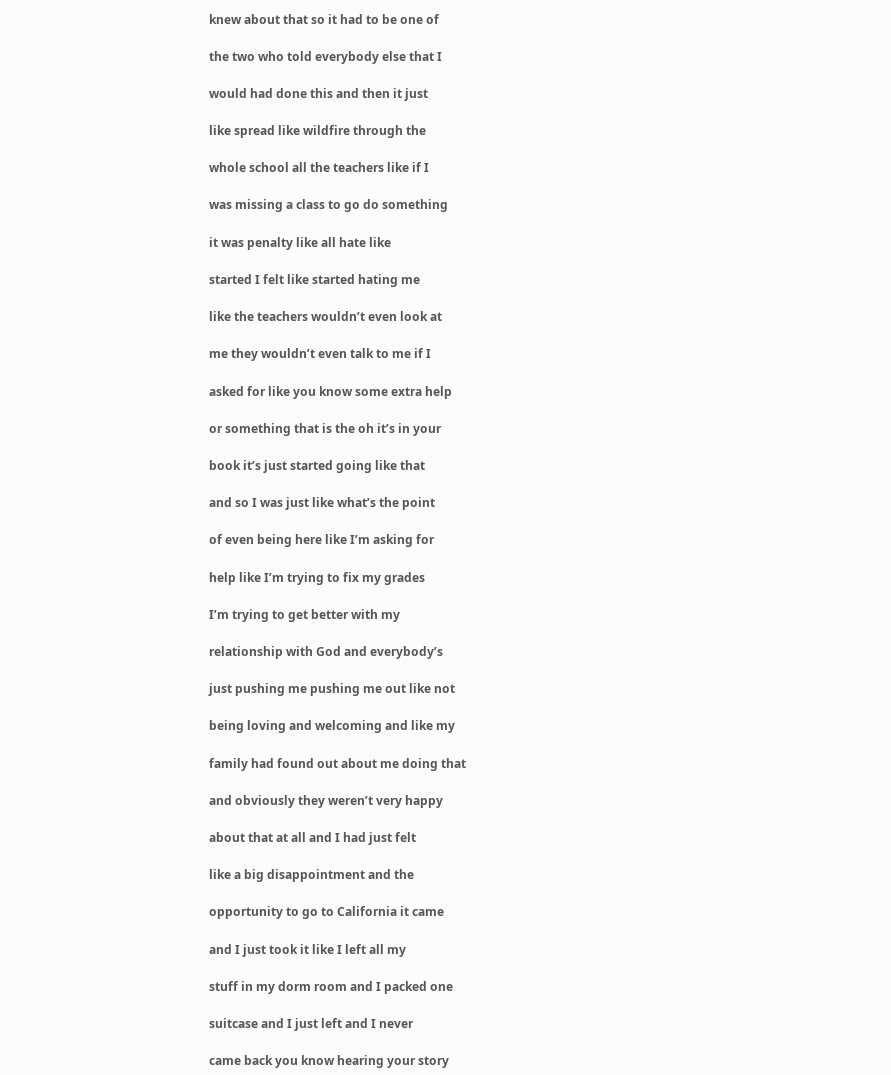knew about that so it had to be one of

the two who told everybody else that I

would had done this and then it just

like spread like wildfire through the

whole school all the teachers like if I

was missing a class to go do something

it was penalty like all hate like

started I felt like started hating me

like the teachers wouldn’t even look at

me they wouldn’t even talk to me if I

asked for like you know some extra help

or something that is the oh it’s in your

book it’s just started going like that

and so I was just like what’s the point

of even being here like I’m asking for

help like I’m trying to fix my grades

I’m trying to get better with my

relationship with God and everybody’s

just pushing me pushing me out like not

being loving and welcoming and like my

family had found out about me doing that

and obviously they weren’t very happy

about that at all and I had just felt

like a big disappointment and the

opportunity to go to California it came

and I just took it like I left all my

stuff in my dorm room and I packed one

suitcase and I just left and I never

came back you know hearing your story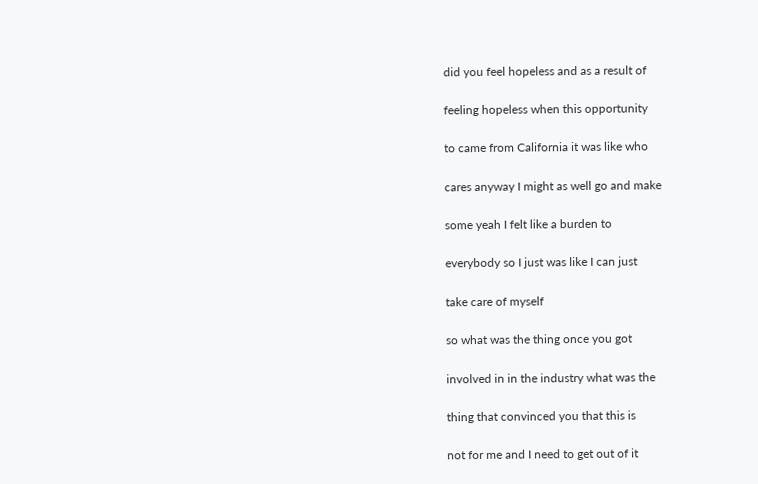did you feel hopeless and as a result of

feeling hopeless when this opportunity

to came from California it was like who

cares anyway I might as well go and make

some yeah I felt like a burden to

everybody so I just was like I can just

take care of myself

so what was the thing once you got

involved in in the industry what was the

thing that convinced you that this is

not for me and I need to get out of it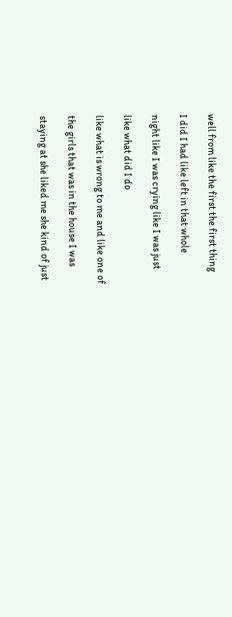well from like the first the first thing

I did I had like left in that whole

night like I was crying like I was just

like what did I do

like what is wrong to me and like one of

the girls that was in the house I was

staying at she liked me she kind of just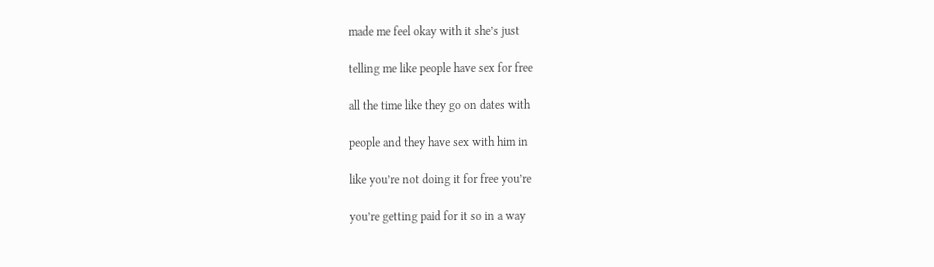made me feel okay with it she’s just

telling me like people have sex for free

all the time like they go on dates with

people and they have sex with him in

like you’re not doing it for free you’re

you’re getting paid for it so in a way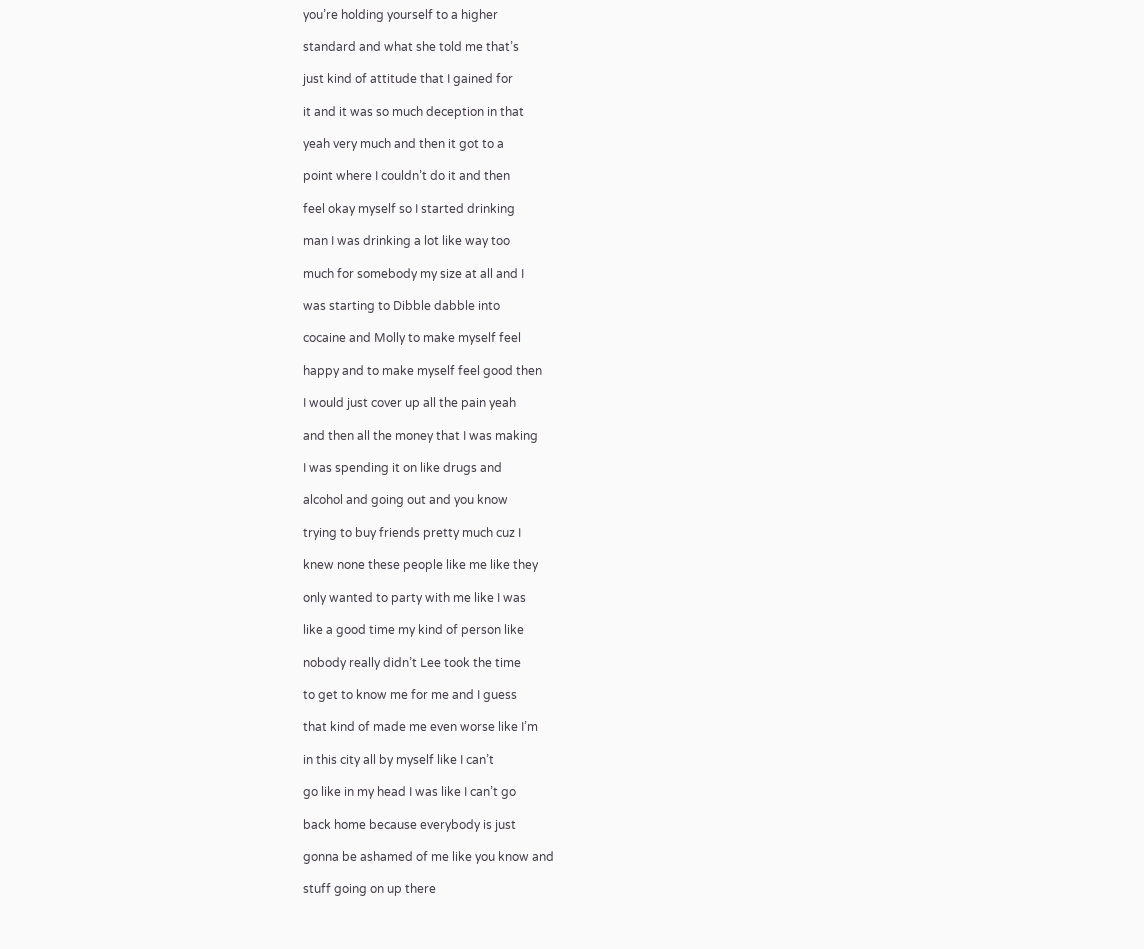you’re holding yourself to a higher

standard and what she told me that’s

just kind of attitude that I gained for

it and it was so much deception in that

yeah very much and then it got to a

point where I couldn’t do it and then

feel okay myself so I started drinking

man I was drinking a lot like way too

much for somebody my size at all and I

was starting to Dibble dabble into

cocaine and Molly to make myself feel

happy and to make myself feel good then

I would just cover up all the pain yeah

and then all the money that I was making

I was spending it on like drugs and

alcohol and going out and you know

trying to buy friends pretty much cuz I

knew none these people like me like they

only wanted to party with me like I was

like a good time my kind of person like

nobody really didn’t Lee took the time

to get to know me for me and I guess

that kind of made me even worse like I’m

in this city all by myself like I can’t

go like in my head I was like I can’t go

back home because everybody is just

gonna be ashamed of me like you know and

stuff going on up there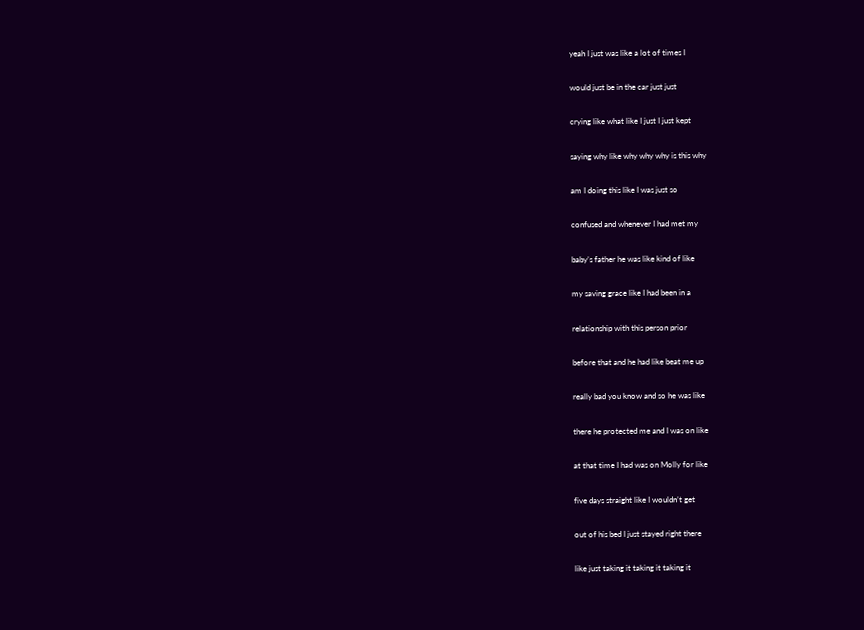yeah I just was like a lot of times I

would just be in the car just just

crying like what like I just I just kept

saying why like why why why is this why

am I doing this like I was just so

confused and whenever I had met my

baby’s father he was like kind of like

my saving grace like I had been in a

relationship with this person prior

before that and he had like beat me up

really bad you know and so he was like

there he protected me and I was on like

at that time I had was on Molly for like

five days straight like I wouldn’t get

out of his bed I just stayed right there

like just taking it taking it taking it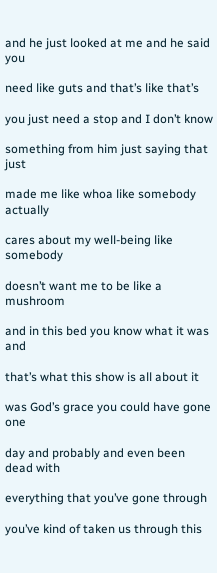and he just looked at me and he said you

need like guts and that’s like that’s

you just need a stop and I don’t know

something from him just saying that just

made me like whoa like somebody actually

cares about my well-being like somebody

doesn’t want me to be like a mushroom

and in this bed you know what it was and

that’s what this show is all about it

was God’s grace you could have gone one

day and probably and even been dead with

everything that you’ve gone through

you’ve kind of taken us through this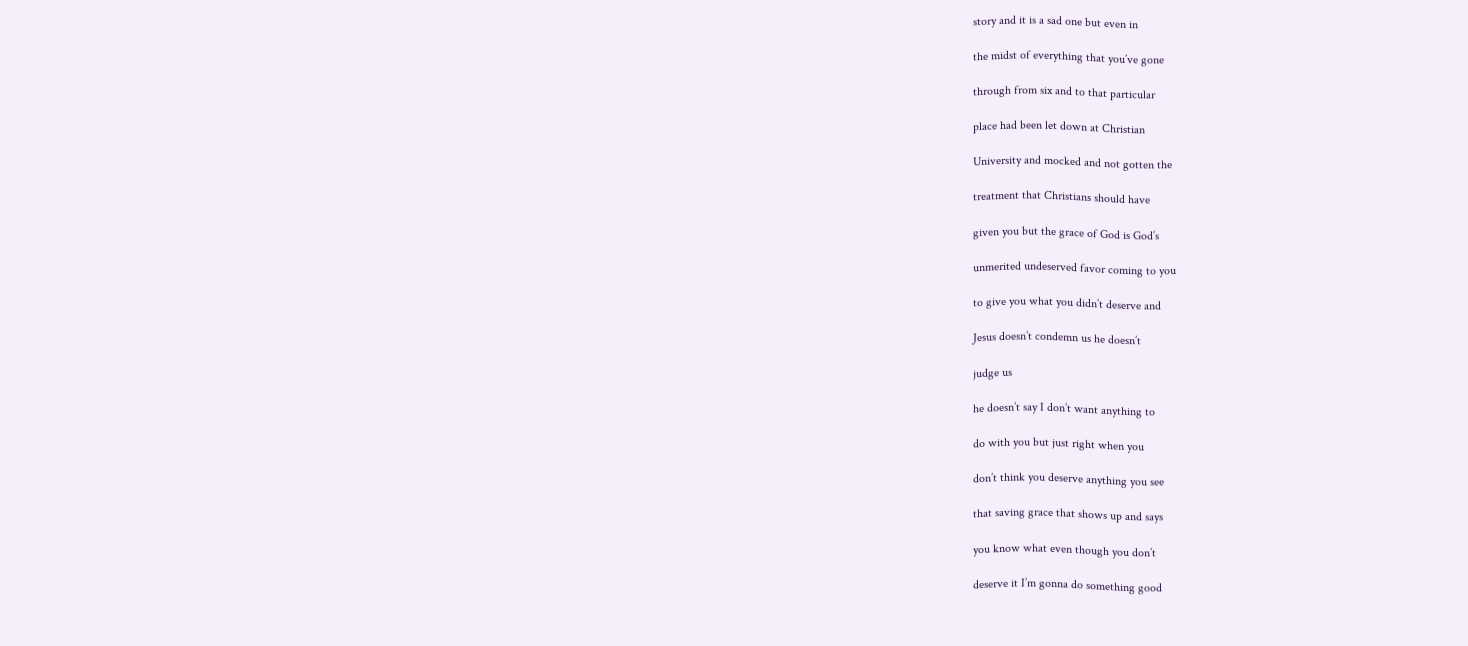story and it is a sad one but even in

the midst of everything that you’ve gone

through from six and to that particular

place had been let down at Christian

University and mocked and not gotten the

treatment that Christians should have

given you but the grace of God is God’s

unmerited undeserved favor coming to you

to give you what you didn’t deserve and

Jesus doesn’t condemn us he doesn’t

judge us

he doesn’t say I don’t want anything to

do with you but just right when you

don’t think you deserve anything you see

that saving grace that shows up and says

you know what even though you don’t

deserve it I’m gonna do something good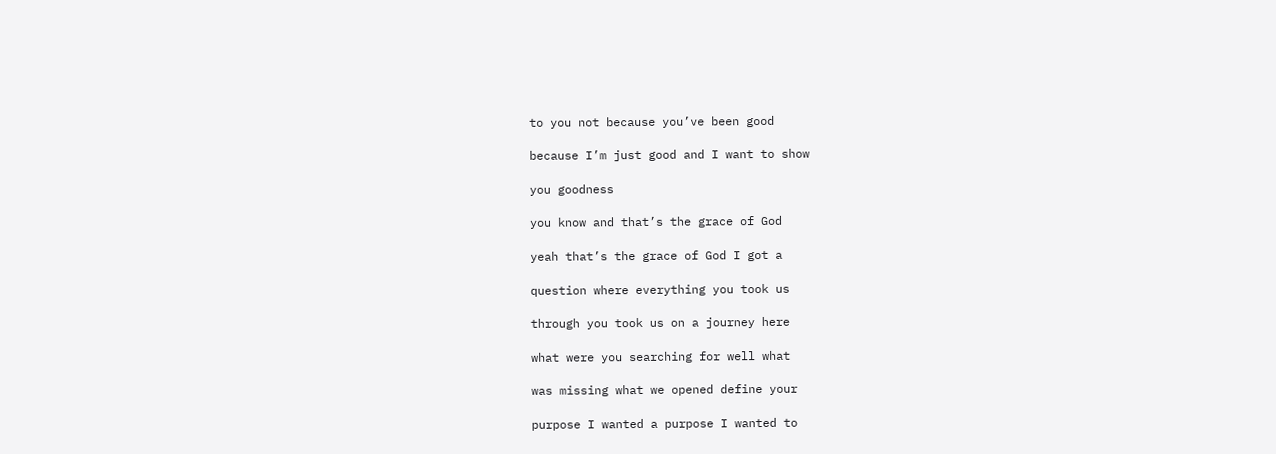to you not because you’ve been good

because I’m just good and I want to show

you goodness

you know and that’s the grace of God

yeah that’s the grace of God I got a

question where everything you took us

through you took us on a journey here

what were you searching for well what

was missing what we opened define your

purpose I wanted a purpose I wanted to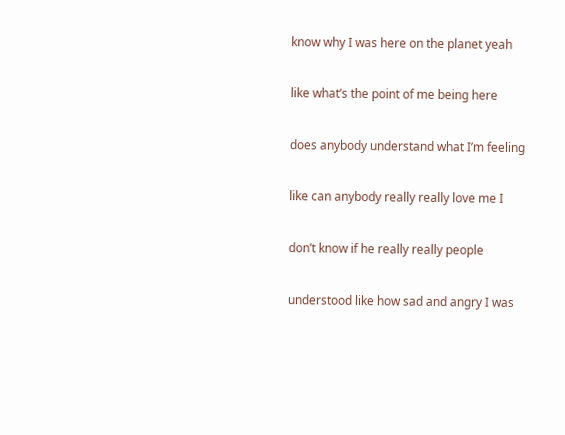know why I was here on the planet yeah

like what’s the point of me being here

does anybody understand what I’m feeling

like can anybody really really love me I

don’t know if he really really people

understood like how sad and angry I was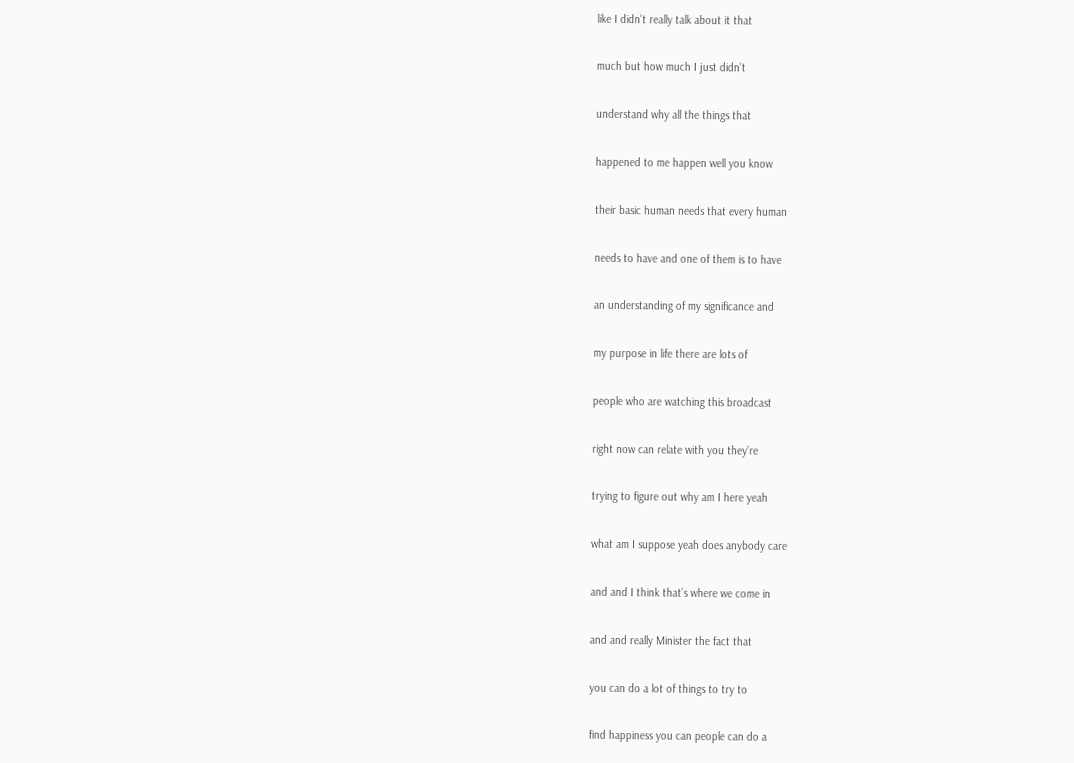like I didn’t really talk about it that

much but how much I just didn’t

understand why all the things that

happened to me happen well you know

their basic human needs that every human

needs to have and one of them is to have

an understanding of my significance and

my purpose in life there are lots of

people who are watching this broadcast

right now can relate with you they’re

trying to figure out why am I here yeah

what am I suppose yeah does anybody care

and and I think that’s where we come in

and and really Minister the fact that

you can do a lot of things to try to

find happiness you can people can do a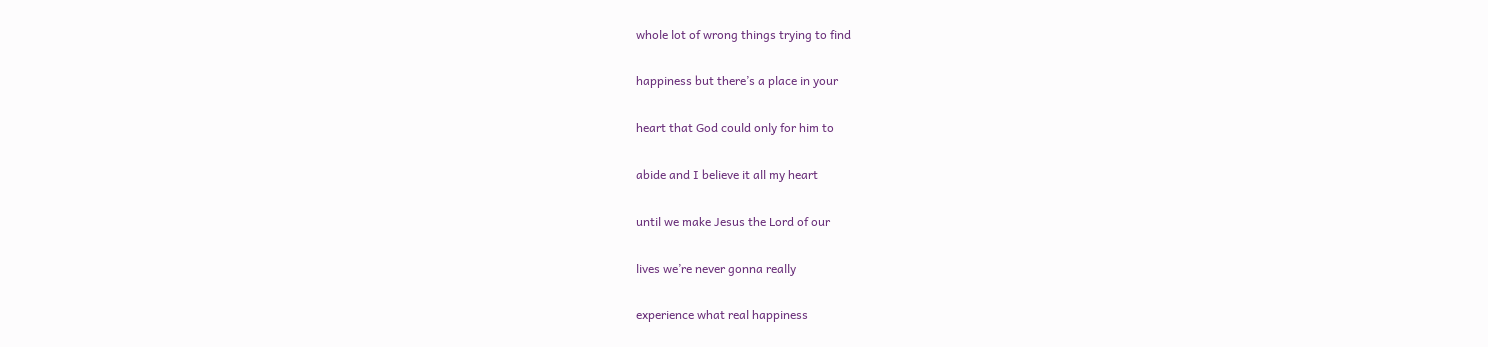whole lot of wrong things trying to find

happiness but there’s a place in your

heart that God could only for him to

abide and I believe it all my heart

until we make Jesus the Lord of our

lives we’re never gonna really

experience what real happiness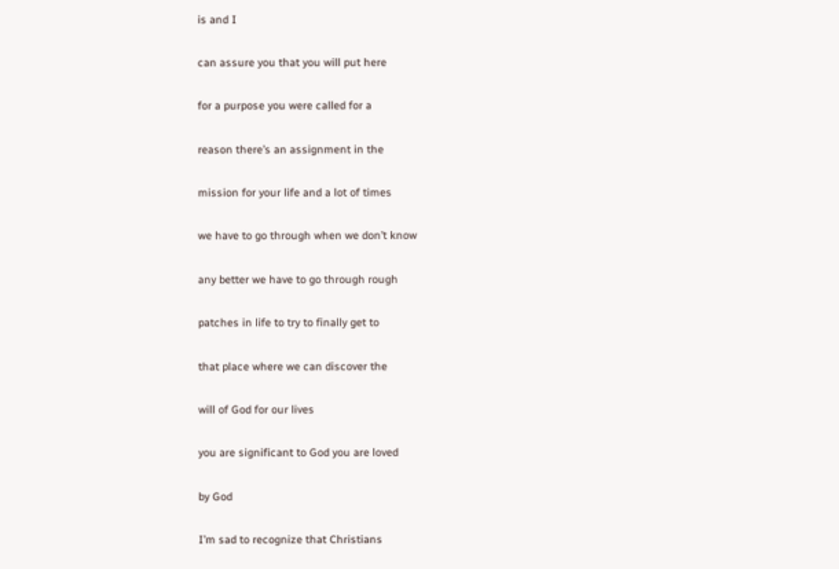is and I

can assure you that you will put here

for a purpose you were called for a

reason there’s an assignment in the

mission for your life and a lot of times

we have to go through when we don’t know

any better we have to go through rough

patches in life to try to finally get to

that place where we can discover the

will of God for our lives

you are significant to God you are loved

by God

I’m sad to recognize that Christians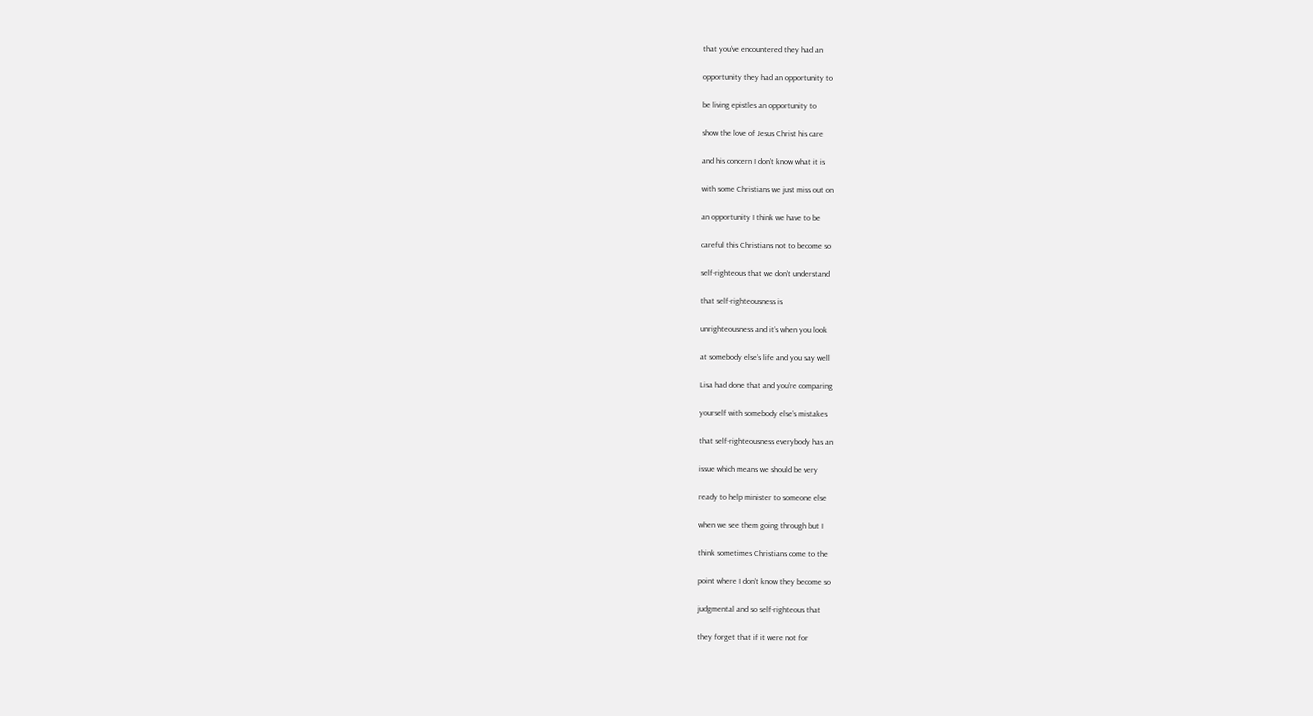that you’ve encountered they had an

opportunity they had an opportunity to

be living epistles an opportunity to

show the love of Jesus Christ his care

and his concern I don’t know what it is

with some Christians we just miss out on

an opportunity I think we have to be

careful this Christians not to become so

self-righteous that we don’t understand

that self-righteousness is

unrighteousness and it’s when you look

at somebody else’s life and you say well

Lisa had done that and you’re comparing

yourself with somebody else’s mistakes

that self-righteousness everybody has an

issue which means we should be very

ready to help minister to someone else

when we see them going through but I

think sometimes Christians come to the

point where I don’t know they become so

judgmental and so self-righteous that

they forget that if it were not for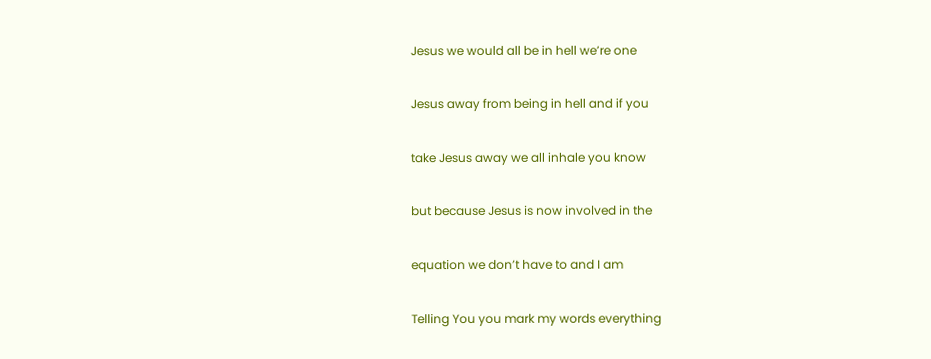Jesus we would all be in hell we’re one

Jesus away from being in hell and if you

take Jesus away we all inhale you know

but because Jesus is now involved in the

equation we don’t have to and I am

Telling You you mark my words everything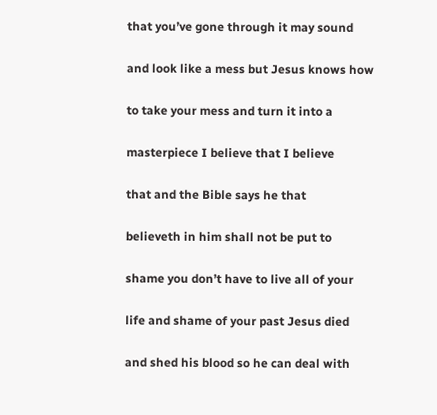that you’ve gone through it may sound

and look like a mess but Jesus knows how

to take your mess and turn it into a

masterpiece I believe that I believe

that and the Bible says he that

believeth in him shall not be put to

shame you don’t have to live all of your

life and shame of your past Jesus died

and shed his blood so he can deal with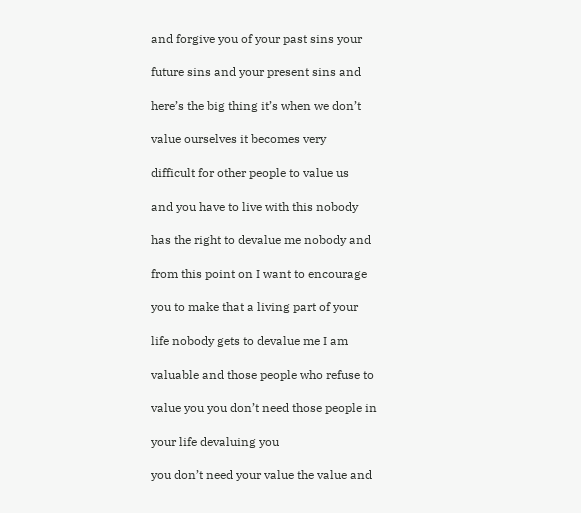and forgive you of your past sins your

future sins and your present sins and

here’s the big thing it’s when we don’t

value ourselves it becomes very

difficult for other people to value us

and you have to live with this nobody

has the right to devalue me nobody and

from this point on I want to encourage

you to make that a living part of your

life nobody gets to devalue me I am

valuable and those people who refuse to

value you you don’t need those people in

your life devaluing you

you don’t need your value the value and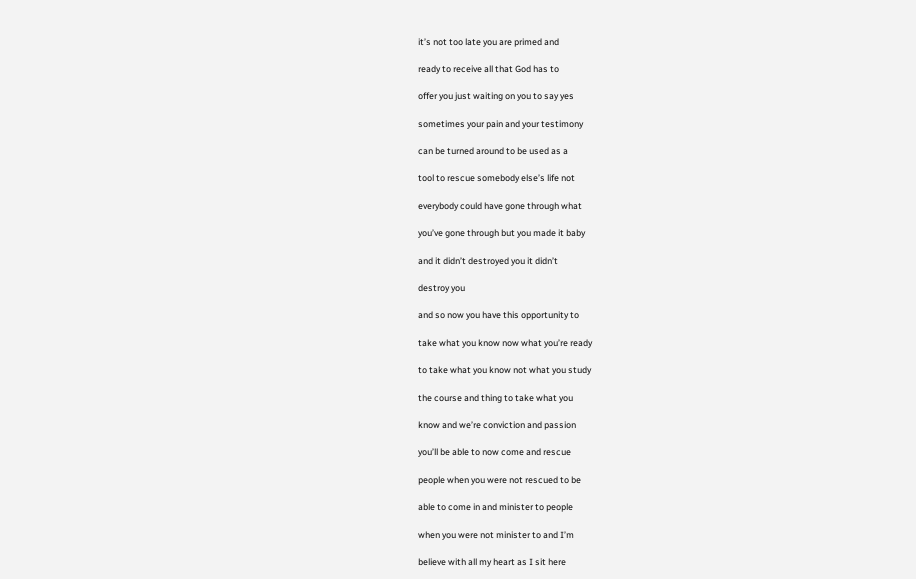it’s not too late you are primed and

ready to receive all that God has to

offer you just waiting on you to say yes

sometimes your pain and your testimony

can be turned around to be used as a

tool to rescue somebody else’s life not

everybody could have gone through what

you’ve gone through but you made it baby

and it didn’t destroyed you it didn’t

destroy you

and so now you have this opportunity to

take what you know now what you’re ready

to take what you know not what you study

the course and thing to take what you

know and we’re conviction and passion

you’ll be able to now come and rescue

people when you were not rescued to be

able to come in and minister to people

when you were not minister to and I’m

believe with all my heart as I sit here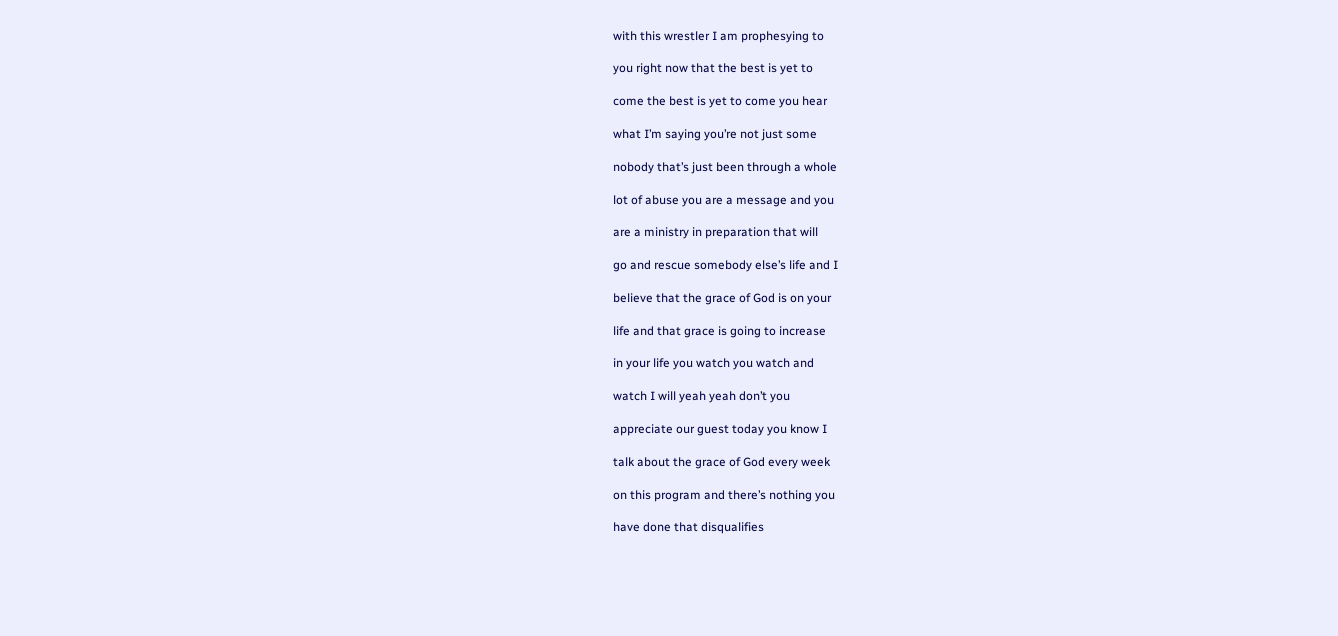with this wrestler I am prophesying to

you right now that the best is yet to

come the best is yet to come you hear

what I’m saying you’re not just some

nobody that’s just been through a whole

lot of abuse you are a message and you

are a ministry in preparation that will

go and rescue somebody else’s life and I

believe that the grace of God is on your

life and that grace is going to increase

in your life you watch you watch and

watch I will yeah yeah don’t you

appreciate our guest today you know I

talk about the grace of God every week

on this program and there’s nothing you

have done that disqualifies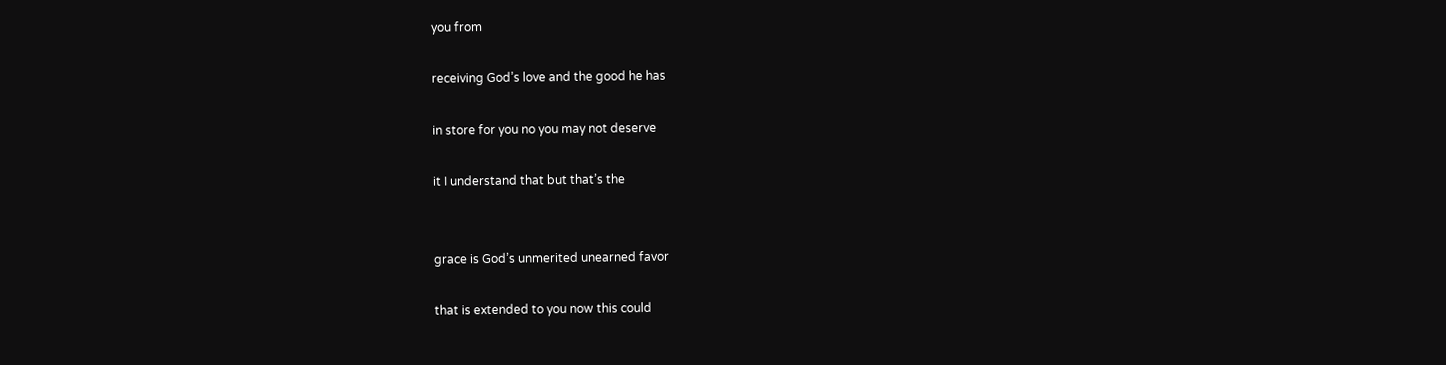you from

receiving God’s love and the good he has

in store for you no you may not deserve

it I understand that but that’s the


grace is God’s unmerited unearned favor

that is extended to you now this could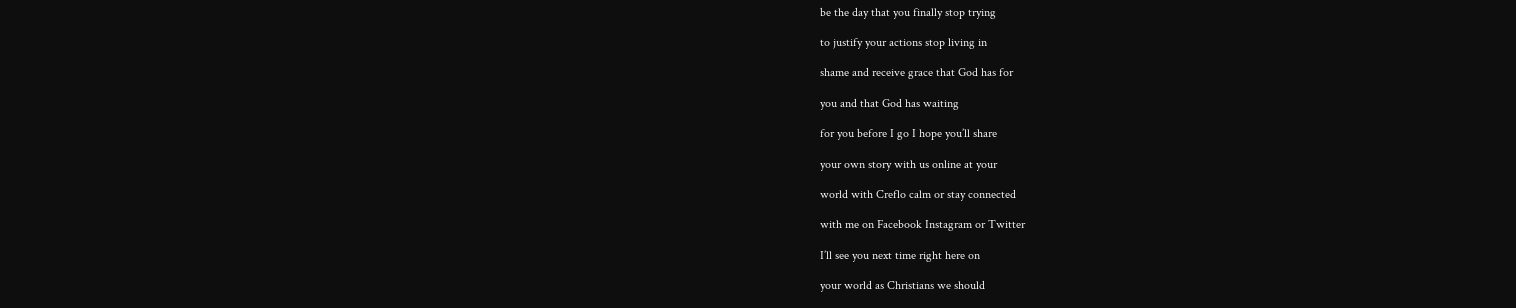be the day that you finally stop trying

to justify your actions stop living in

shame and receive grace that God has for

you and that God has waiting

for you before I go I hope you’ll share

your own story with us online at your

world with Creflo calm or stay connected

with me on Facebook Instagram or Twitter

I’ll see you next time right here on

your world as Christians we should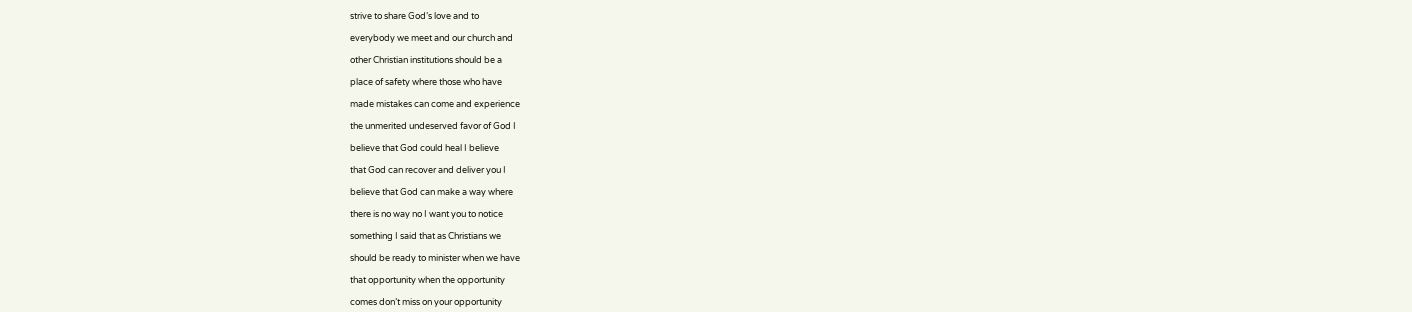strive to share God’s love and to

everybody we meet and our church and

other Christian institutions should be a

place of safety where those who have

made mistakes can come and experience

the unmerited undeserved favor of God I

believe that God could heal I believe

that God can recover and deliver you I

believe that God can make a way where

there is no way no I want you to notice

something I said that as Christians we

should be ready to minister when we have

that opportunity when the opportunity

comes don’t miss on your opportunity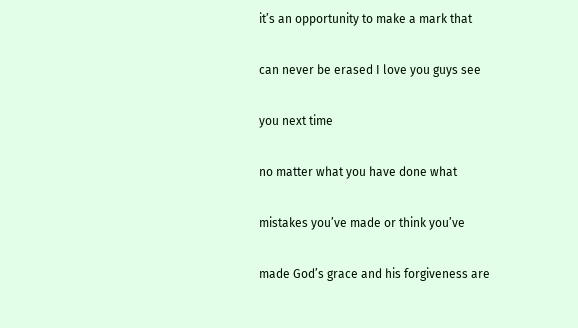it’s an opportunity to make a mark that

can never be erased I love you guys see

you next time

no matter what you have done what

mistakes you’ve made or think you’ve

made God’s grace and his forgiveness are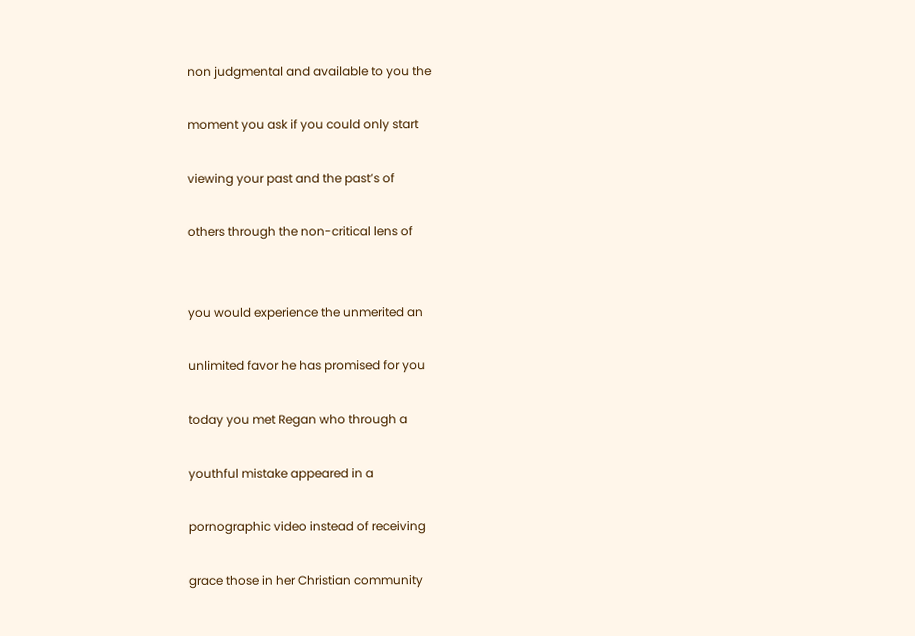non judgmental and available to you the

moment you ask if you could only start

viewing your past and the past’s of

others through the non-critical lens of


you would experience the unmerited an

unlimited favor he has promised for you

today you met Regan who through a

youthful mistake appeared in a

pornographic video instead of receiving

grace those in her Christian community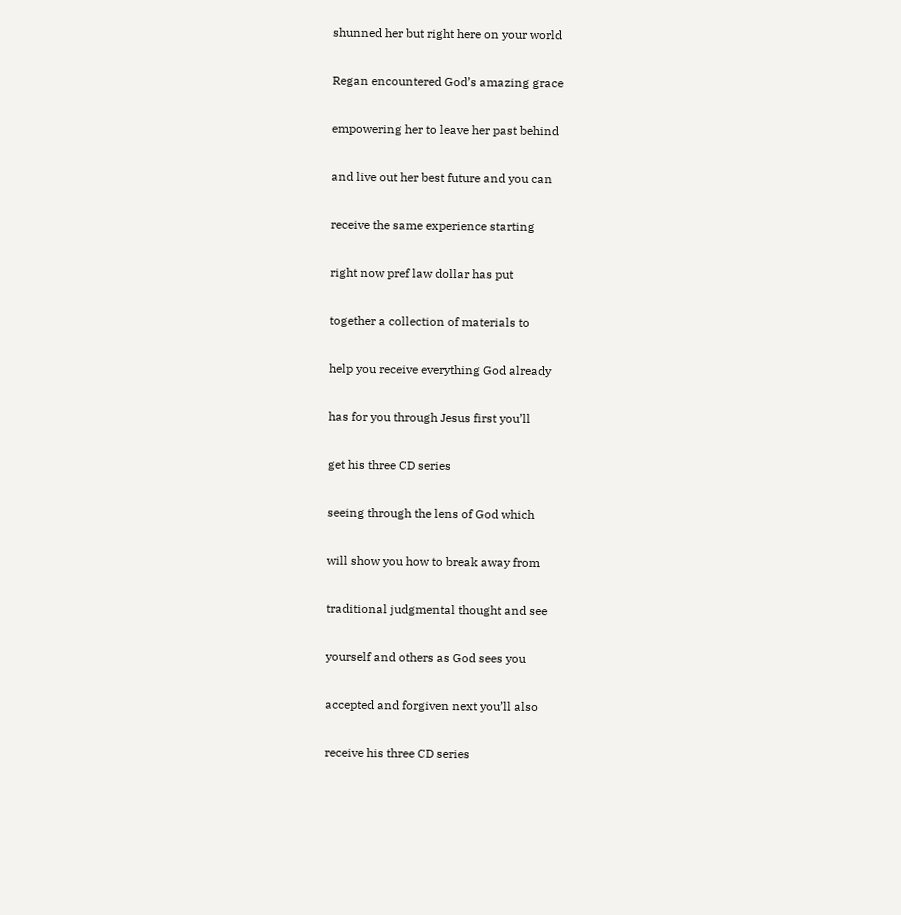shunned her but right here on your world

Regan encountered God’s amazing grace

empowering her to leave her past behind

and live out her best future and you can

receive the same experience starting

right now pref law dollar has put

together a collection of materials to

help you receive everything God already

has for you through Jesus first you’ll

get his three CD series

seeing through the lens of God which

will show you how to break away from

traditional judgmental thought and see

yourself and others as God sees you

accepted and forgiven next you’ll also

receive his three CD series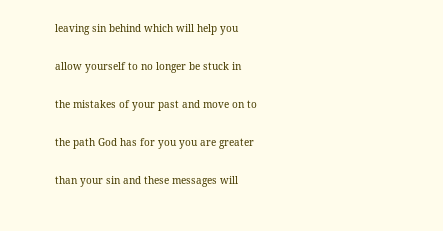leaving sin behind which will help you

allow yourself to no longer be stuck in

the mistakes of your past and move on to

the path God has for you you are greater

than your sin and these messages will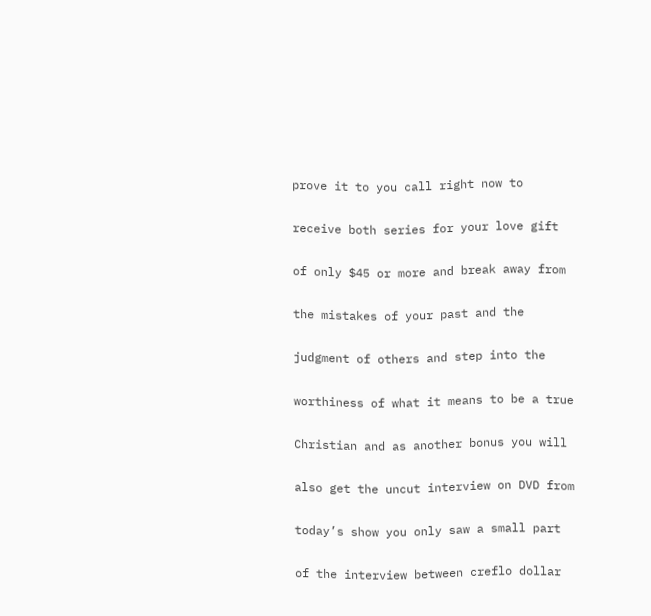prove it to you call right now to

receive both series for your love gift

of only $45 or more and break away from

the mistakes of your past and the

judgment of others and step into the

worthiness of what it means to be a true

Christian and as another bonus you will

also get the uncut interview on DVD from

today’s show you only saw a small part

of the interview between creflo dollar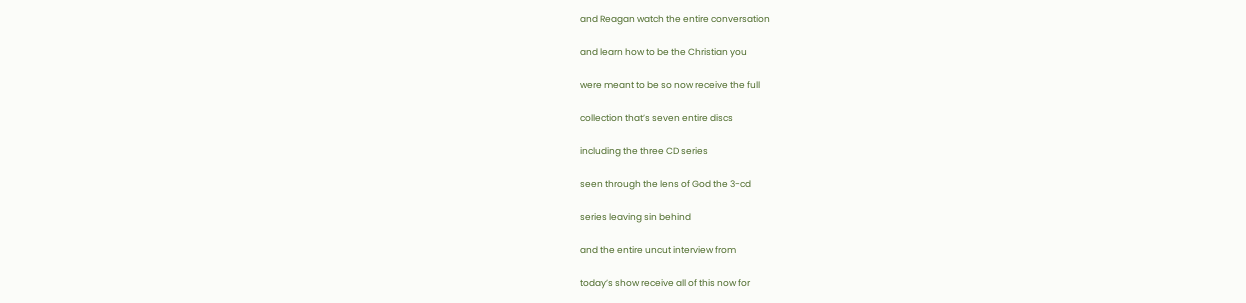and Reagan watch the entire conversation

and learn how to be the Christian you

were meant to be so now receive the full

collection that’s seven entire discs

including the three CD series

seen through the lens of God the 3-cd

series leaving sin behind

and the entire uncut interview from

today’s show receive all of this now for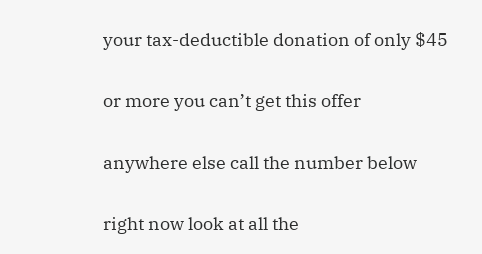your tax-deductible donation of only $45

or more you can’t get this offer

anywhere else call the number below

right now look at all the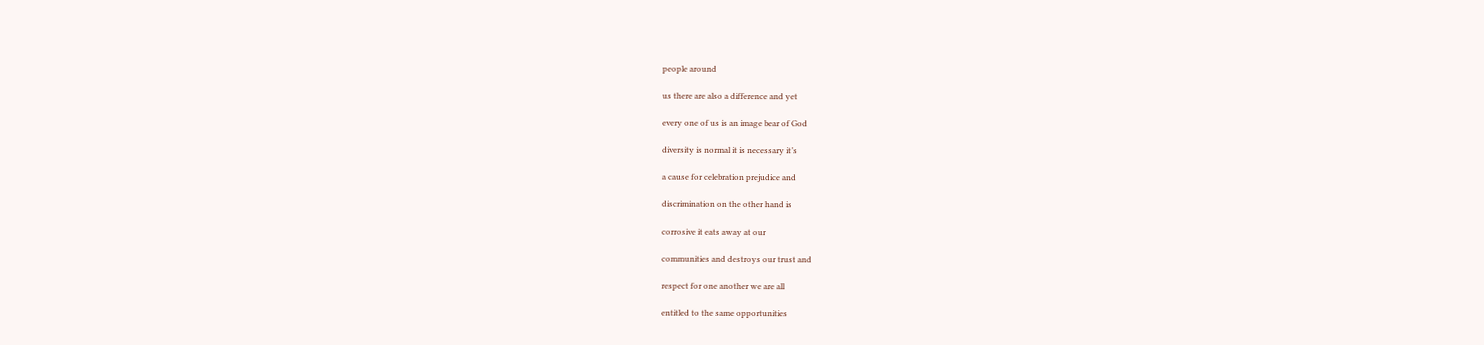people around

us there are also a difference and yet

every one of us is an image bear of God

diversity is normal it is necessary it’s

a cause for celebration prejudice and

discrimination on the other hand is

corrosive it eats away at our

communities and destroys our trust and

respect for one another we are all

entitled to the same opportunities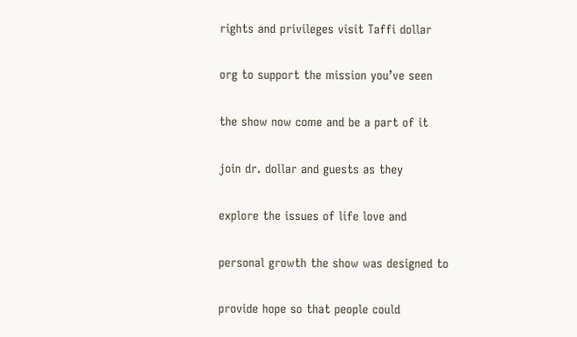rights and privileges visit Taffi dollar

org to support the mission you’ve seen

the show now come and be a part of it

join dr. dollar and guests as they

explore the issues of life love and

personal growth the show was designed to

provide hope so that people could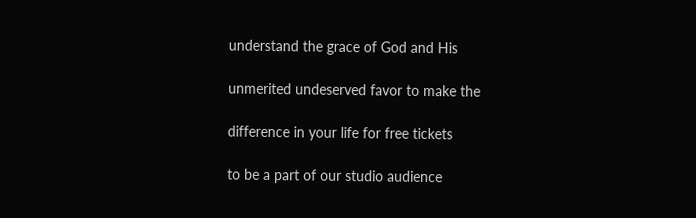understand the grace of God and His

unmerited undeserved favor to make the

difference in your life for free tickets

to be a part of our studio audience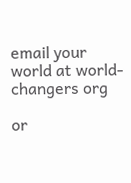email your world at world-changers org

or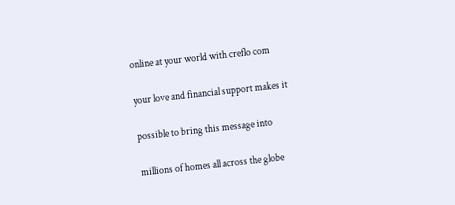online at your world with creflo com

your love and financial support makes it

possible to bring this message into

millions of homes all across the globe